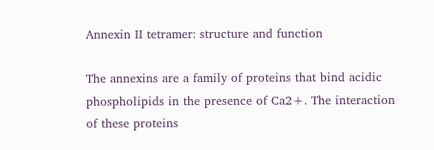Annexin II tetramer: structure and function

The annexins are a family of proteins that bind acidic phospholipids in the presence of Ca2+. The interaction of these proteins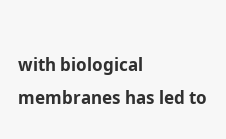with biological membranes has led to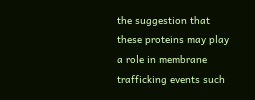the suggestion that these proteins may play a role in membrane trafficking events such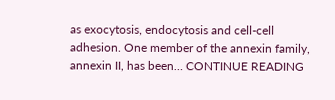as exocytosis, endocytosis and cell-cell adhesion. One member of the annexin family, annexin II, has been… CONTINUE READING